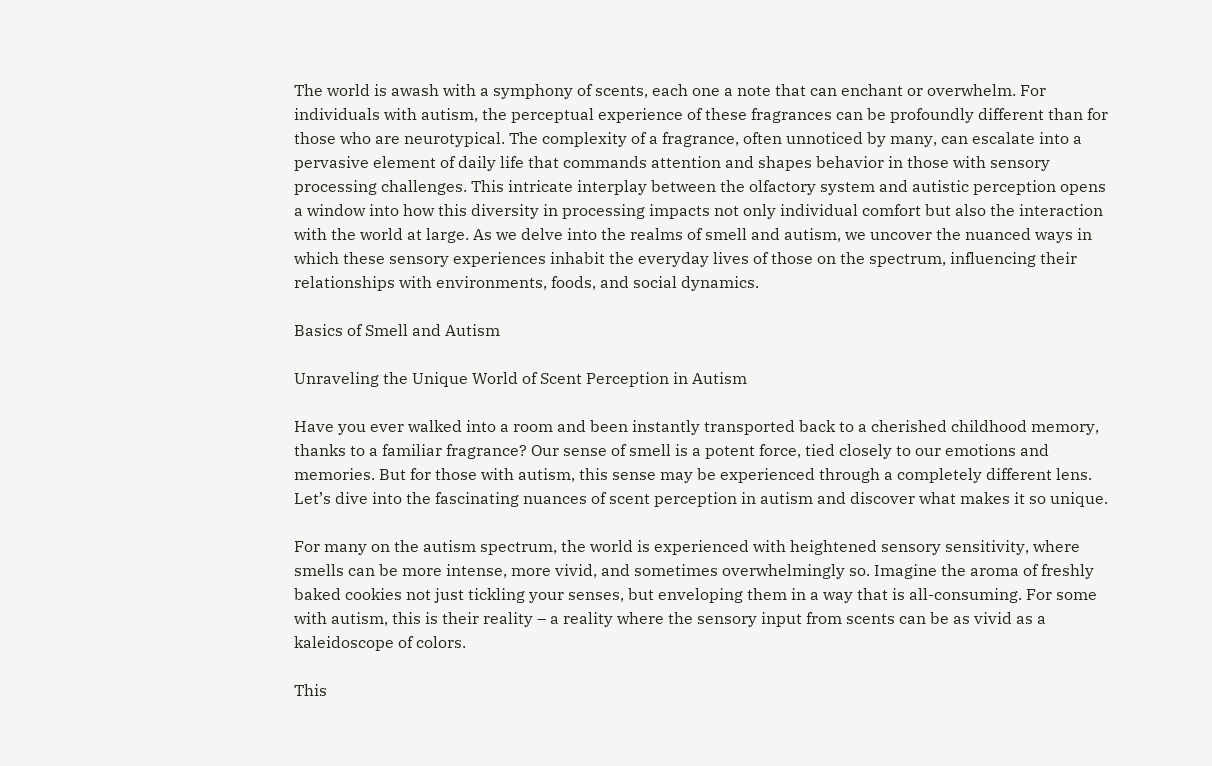The world is awash with a symphony of scents, each one a note that can enchant or overwhelm. For individuals with autism, the perceptual experience of these fragrances can be profoundly different than for those who are neurotypical. The complexity of a fragrance, often unnoticed by many, can escalate into a pervasive element of daily life that commands attention and shapes behavior in those with sensory processing challenges. This intricate interplay between the olfactory system and autistic perception opens a window into how this diversity in processing impacts not only individual comfort but also the interaction with the world at large. As we delve into the realms of smell and autism, we uncover the nuanced ways in which these sensory experiences inhabit the everyday lives of those on the spectrum, influencing their relationships with environments, foods, and social dynamics.

Basics of Smell and Autism

Unraveling the Unique World of Scent Perception in Autism

Have you ever walked into a room and been instantly transported back to a cherished childhood memory, thanks to a familiar fragrance? Our sense of smell is a potent force, tied closely to our emotions and memories. But for those with autism, this sense may be experienced through a completely different lens. Let’s dive into the fascinating nuances of scent perception in autism and discover what makes it so unique.

For many on the autism spectrum, the world is experienced with heightened sensory sensitivity, where smells can be more intense, more vivid, and sometimes overwhelmingly so. Imagine the aroma of freshly baked cookies not just tickling your senses, but enveloping them in a way that is all-consuming. For some with autism, this is their reality – a reality where the sensory input from scents can be as vivid as a kaleidoscope of colors.

This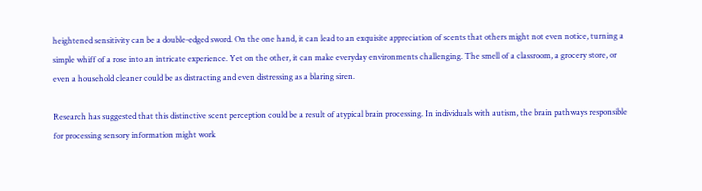heightened sensitivity can be a double-edged sword. On the one hand, it can lead to an exquisite appreciation of scents that others might not even notice, turning a simple whiff of a rose into an intricate experience. Yet on the other, it can make everyday environments challenging. The smell of a classroom, a grocery store, or even a household cleaner could be as distracting and even distressing as a blaring siren.

Research has suggested that this distinctive scent perception could be a result of atypical brain processing. In individuals with autism, the brain pathways responsible for processing sensory information might work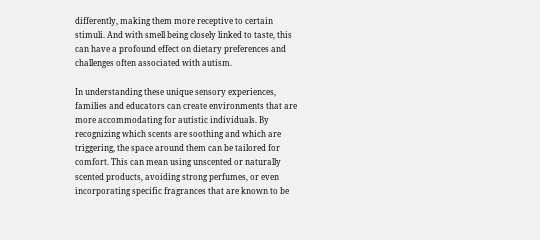differently, making them more receptive to certain stimuli. And with smell being closely linked to taste, this can have a profound effect on dietary preferences and challenges often associated with autism.

In understanding these unique sensory experiences, families and educators can create environments that are more accommodating for autistic individuals. By recognizing which scents are soothing and which are triggering, the space around them can be tailored for comfort. This can mean using unscented or naturally scented products, avoiding strong perfumes, or even incorporating specific fragrances that are known to be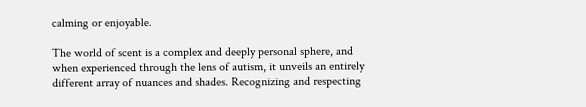calming or enjoyable.

The world of scent is a complex and deeply personal sphere, and when experienced through the lens of autism, it unveils an entirely different array of nuances and shades. Recognizing and respecting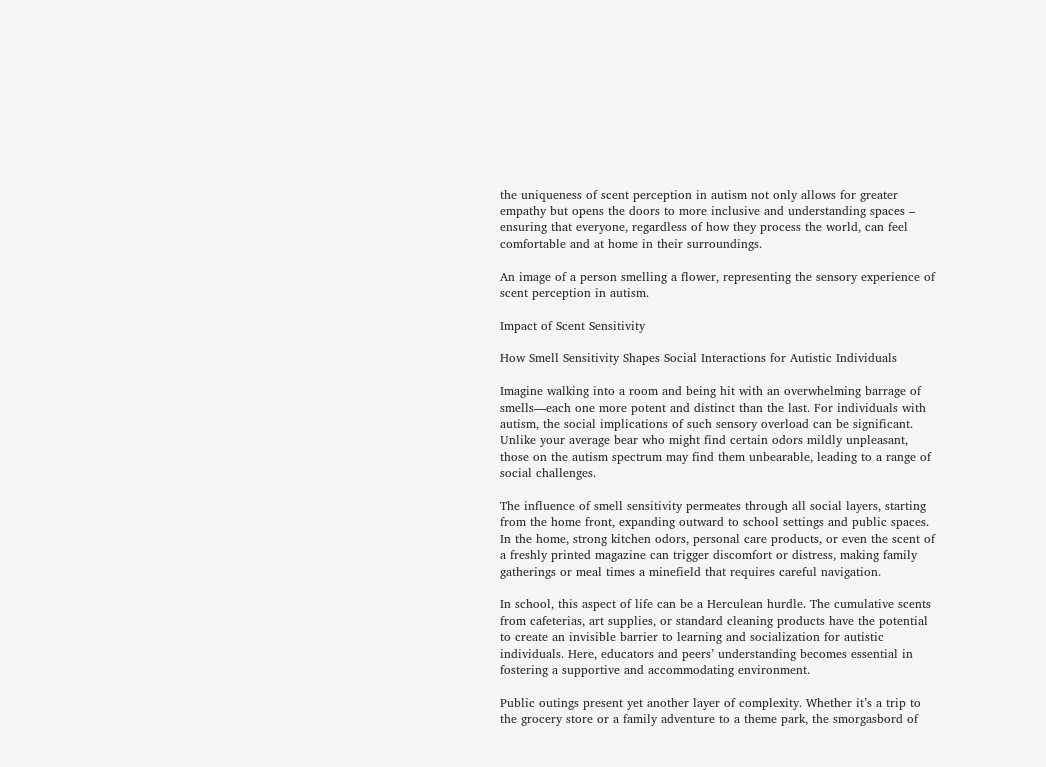the uniqueness of scent perception in autism not only allows for greater empathy but opens the doors to more inclusive and understanding spaces – ensuring that everyone, regardless of how they process the world, can feel comfortable and at home in their surroundings.

An image of a person smelling a flower, representing the sensory experience of scent perception in autism.

Impact of Scent Sensitivity

How Smell Sensitivity Shapes Social Interactions for Autistic Individuals

Imagine walking into a room and being hit with an overwhelming barrage of smells—each one more potent and distinct than the last. For individuals with autism, the social implications of such sensory overload can be significant. Unlike your average bear who might find certain odors mildly unpleasant, those on the autism spectrum may find them unbearable, leading to a range of social challenges.

The influence of smell sensitivity permeates through all social layers, starting from the home front, expanding outward to school settings and public spaces. In the home, strong kitchen odors, personal care products, or even the scent of a freshly printed magazine can trigger discomfort or distress, making family gatherings or meal times a minefield that requires careful navigation.

In school, this aspect of life can be a Herculean hurdle. The cumulative scents from cafeterias, art supplies, or standard cleaning products have the potential to create an invisible barrier to learning and socialization for autistic individuals. Here, educators and peers’ understanding becomes essential in fostering a supportive and accommodating environment.

Public outings present yet another layer of complexity. Whether it’s a trip to the grocery store or a family adventure to a theme park, the smorgasbord of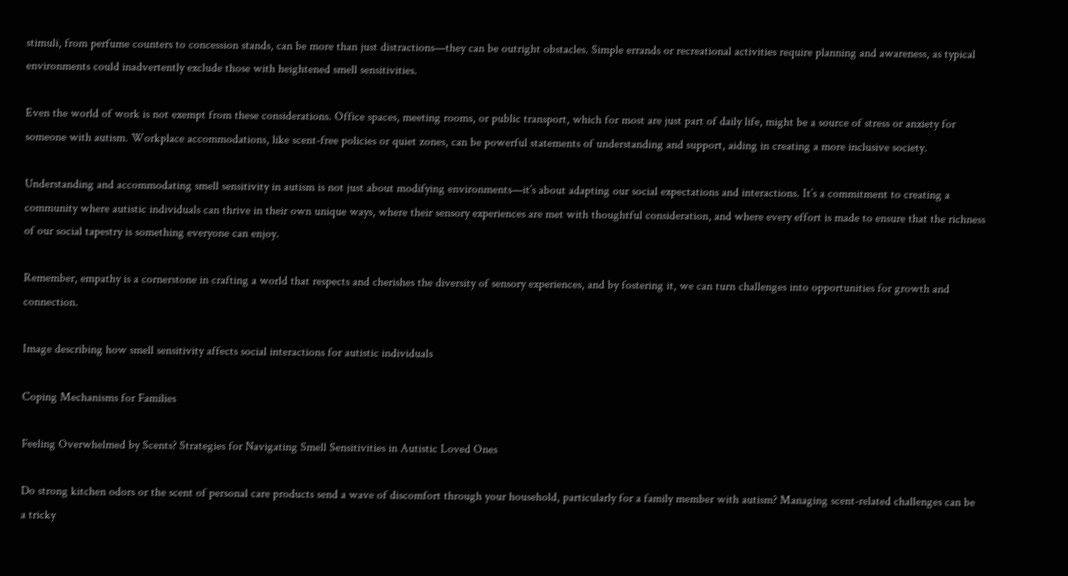stimuli, from perfume counters to concession stands, can be more than just distractions—they can be outright obstacles. Simple errands or recreational activities require planning and awareness, as typical environments could inadvertently exclude those with heightened smell sensitivities.

Even the world of work is not exempt from these considerations. Office spaces, meeting rooms, or public transport, which for most are just part of daily life, might be a source of stress or anxiety for someone with autism. Workplace accommodations, like scent-free policies or quiet zones, can be powerful statements of understanding and support, aiding in creating a more inclusive society.

Understanding and accommodating smell sensitivity in autism is not just about modifying environments—it’s about adapting our social expectations and interactions. It’s a commitment to creating a community where autistic individuals can thrive in their own unique ways, where their sensory experiences are met with thoughtful consideration, and where every effort is made to ensure that the richness of our social tapestry is something everyone can enjoy.

Remember, empathy is a cornerstone in crafting a world that respects and cherishes the diversity of sensory experiences, and by fostering it, we can turn challenges into opportunities for growth and connection.

Image describing how smell sensitivity affects social interactions for autistic individuals

Coping Mechanisms for Families

Feeling Overwhelmed by Scents? Strategies for Navigating Smell Sensitivities in Autistic Loved Ones

Do strong kitchen odors or the scent of personal care products send a wave of discomfort through your household, particularly for a family member with autism? Managing scent-related challenges can be a tricky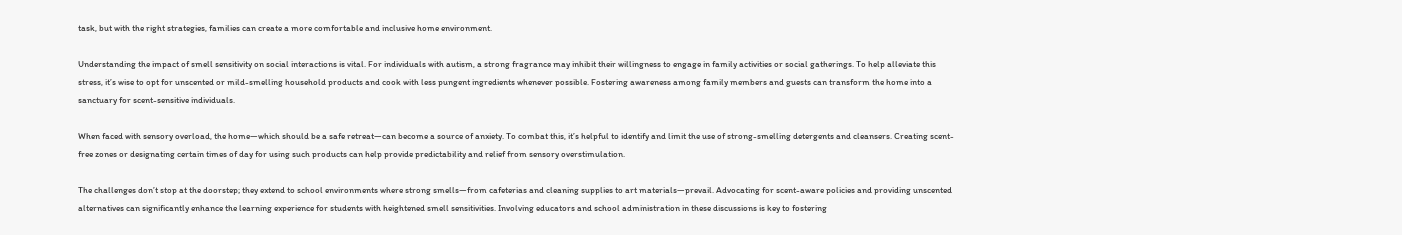task, but with the right strategies, families can create a more comfortable and inclusive home environment.

Understanding the impact of smell sensitivity on social interactions is vital. For individuals with autism, a strong fragrance may inhibit their willingness to engage in family activities or social gatherings. To help alleviate this stress, it’s wise to opt for unscented or mild-smelling household products and cook with less pungent ingredients whenever possible. Fostering awareness among family members and guests can transform the home into a sanctuary for scent-sensitive individuals.

When faced with sensory overload, the home—which should be a safe retreat—can become a source of anxiety. To combat this, it’s helpful to identify and limit the use of strong-smelling detergents and cleansers. Creating scent-free zones or designating certain times of day for using such products can help provide predictability and relief from sensory overstimulation.

The challenges don’t stop at the doorstep; they extend to school environments where strong smells—from cafeterias and cleaning supplies to art materials—prevail. Advocating for scent-aware policies and providing unscented alternatives can significantly enhance the learning experience for students with heightened smell sensitivities. Involving educators and school administration in these discussions is key to fostering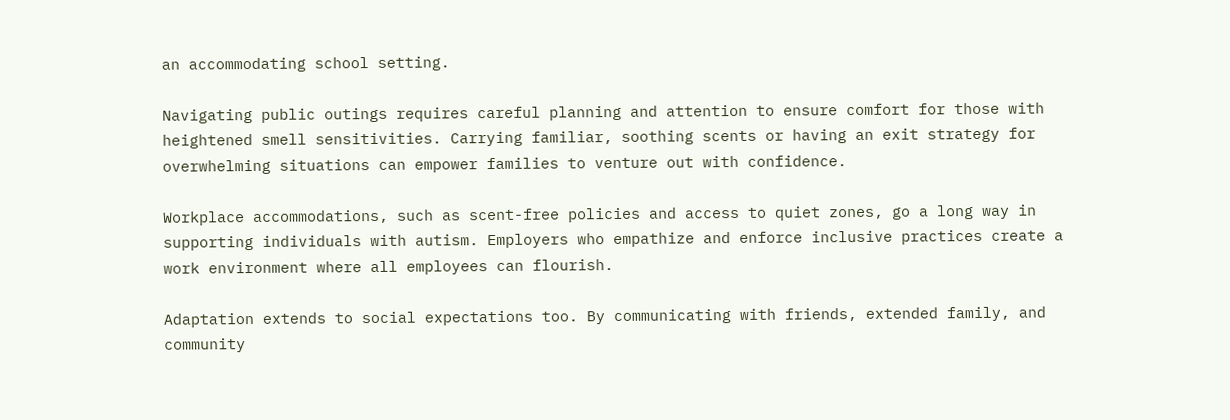an accommodating school setting.

Navigating public outings requires careful planning and attention to ensure comfort for those with heightened smell sensitivities. Carrying familiar, soothing scents or having an exit strategy for overwhelming situations can empower families to venture out with confidence.

Workplace accommodations, such as scent-free policies and access to quiet zones, go a long way in supporting individuals with autism. Employers who empathize and enforce inclusive practices create a work environment where all employees can flourish.

Adaptation extends to social expectations too. By communicating with friends, extended family, and community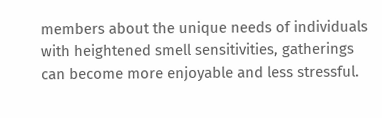members about the unique needs of individuals with heightened smell sensitivities, gatherings can become more enjoyable and less stressful.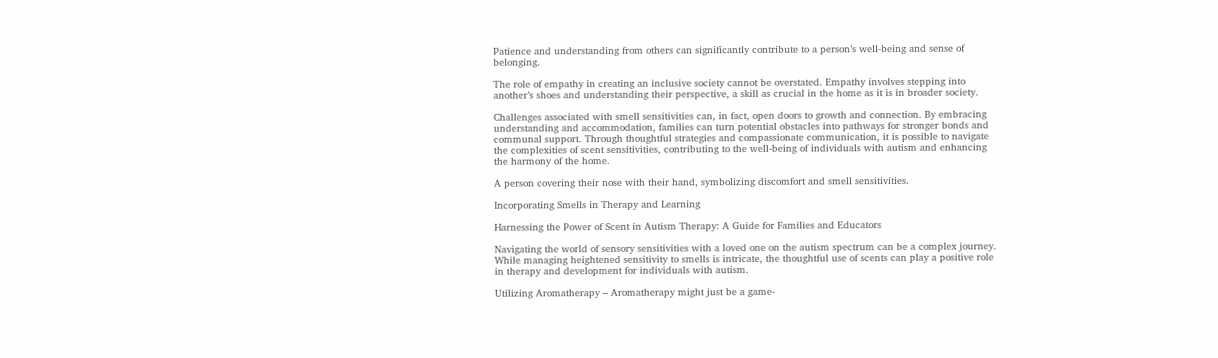Patience and understanding from others can significantly contribute to a person’s well-being and sense of belonging.

The role of empathy in creating an inclusive society cannot be overstated. Empathy involves stepping into another’s shoes and understanding their perspective, a skill as crucial in the home as it is in broader society.

Challenges associated with smell sensitivities can, in fact, open doors to growth and connection. By embracing understanding and accommodation, families can turn potential obstacles into pathways for stronger bonds and communal support. Through thoughtful strategies and compassionate communication, it is possible to navigate the complexities of scent sensitivities, contributing to the well-being of individuals with autism and enhancing the harmony of the home.

A person covering their nose with their hand, symbolizing discomfort and smell sensitivities.

Incorporating Smells in Therapy and Learning

Harnessing the Power of Scent in Autism Therapy: A Guide for Families and Educators

Navigating the world of sensory sensitivities with a loved one on the autism spectrum can be a complex journey. While managing heightened sensitivity to smells is intricate, the thoughtful use of scents can play a positive role in therapy and development for individuals with autism.

Utilizing Aromatherapy – Aromatherapy might just be a game-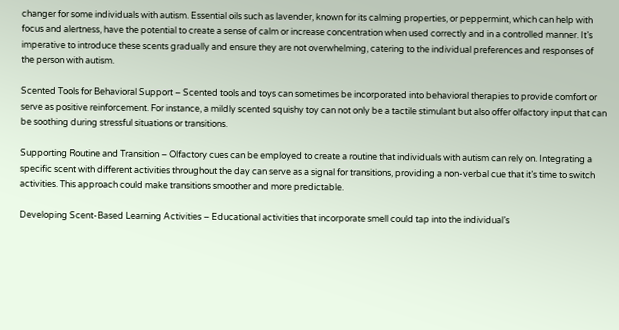changer for some individuals with autism. Essential oils such as lavender, known for its calming properties, or peppermint, which can help with focus and alertness, have the potential to create a sense of calm or increase concentration when used correctly and in a controlled manner. It’s imperative to introduce these scents gradually and ensure they are not overwhelming, catering to the individual preferences and responses of the person with autism.

Scented Tools for Behavioral Support – Scented tools and toys can sometimes be incorporated into behavioral therapies to provide comfort or serve as positive reinforcement. For instance, a mildly scented squishy toy can not only be a tactile stimulant but also offer olfactory input that can be soothing during stressful situations or transitions.

Supporting Routine and Transition – Olfactory cues can be employed to create a routine that individuals with autism can rely on. Integrating a specific scent with different activities throughout the day can serve as a signal for transitions, providing a non-verbal cue that it’s time to switch activities. This approach could make transitions smoother and more predictable.

Developing Scent-Based Learning Activities – Educational activities that incorporate smell could tap into the individual’s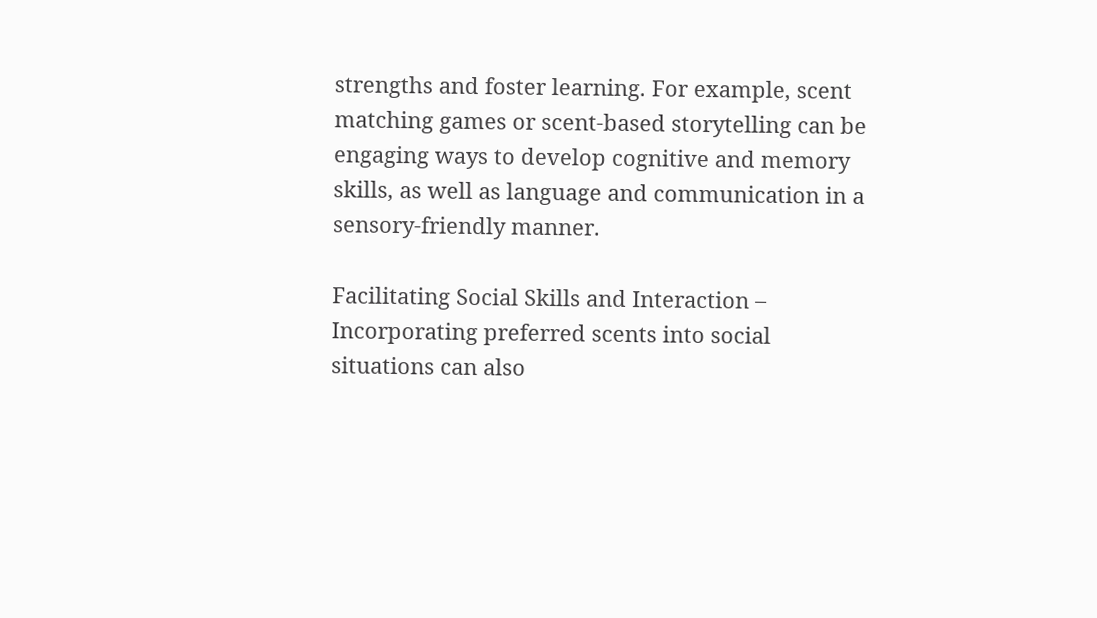strengths and foster learning. For example, scent matching games or scent-based storytelling can be engaging ways to develop cognitive and memory skills, as well as language and communication in a sensory-friendly manner.

Facilitating Social Skills and Interaction – Incorporating preferred scents into social situations can also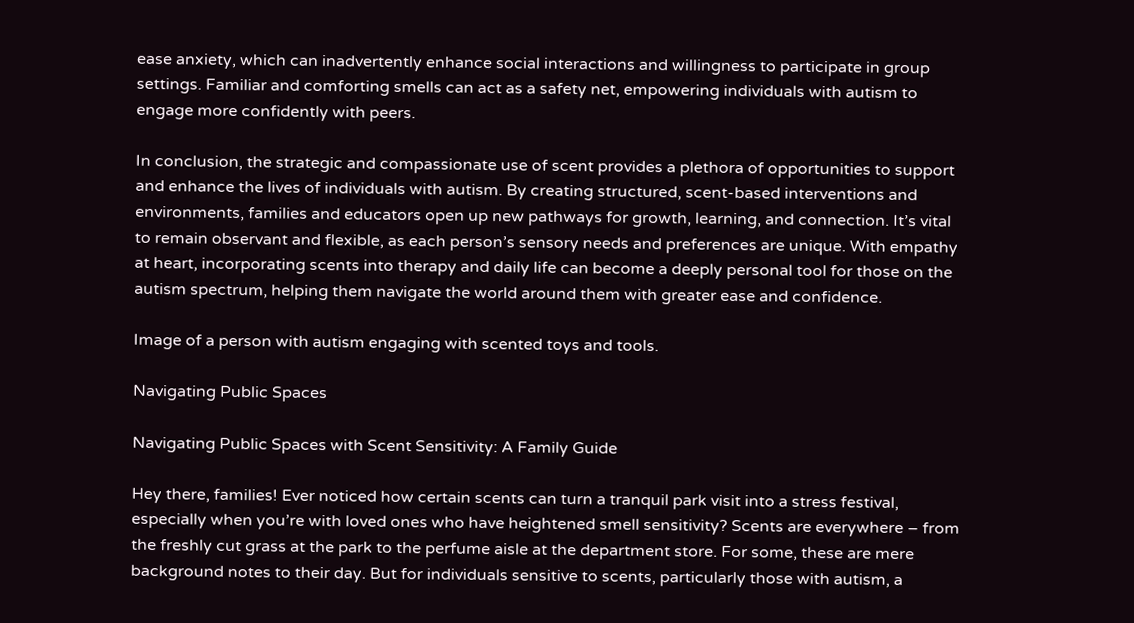ease anxiety, which can inadvertently enhance social interactions and willingness to participate in group settings. Familiar and comforting smells can act as a safety net, empowering individuals with autism to engage more confidently with peers.

In conclusion, the strategic and compassionate use of scent provides a plethora of opportunities to support and enhance the lives of individuals with autism. By creating structured, scent-based interventions and environments, families and educators open up new pathways for growth, learning, and connection. It’s vital to remain observant and flexible, as each person’s sensory needs and preferences are unique. With empathy at heart, incorporating scents into therapy and daily life can become a deeply personal tool for those on the autism spectrum, helping them navigate the world around them with greater ease and confidence.

Image of a person with autism engaging with scented toys and tools.

Navigating Public Spaces

Navigating Public Spaces with Scent Sensitivity: A Family Guide

Hey there, families! Ever noticed how certain scents can turn a tranquil park visit into a stress festival, especially when you’re with loved ones who have heightened smell sensitivity? Scents are everywhere – from the freshly cut grass at the park to the perfume aisle at the department store. For some, these are mere background notes to their day. But for individuals sensitive to scents, particularly those with autism, a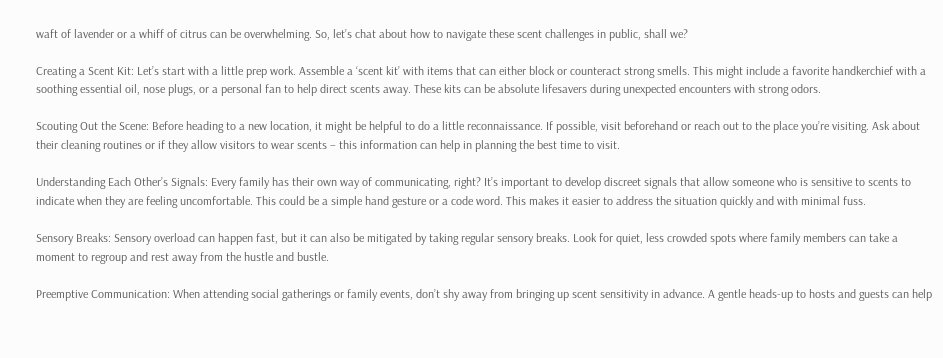waft of lavender or a whiff of citrus can be overwhelming. So, let’s chat about how to navigate these scent challenges in public, shall we?

Creating a Scent Kit: Let’s start with a little prep work. Assemble a ‘scent kit’ with items that can either block or counteract strong smells. This might include a favorite handkerchief with a soothing essential oil, nose plugs, or a personal fan to help direct scents away. These kits can be absolute lifesavers during unexpected encounters with strong odors.

Scouting Out the Scene: Before heading to a new location, it might be helpful to do a little reconnaissance. If possible, visit beforehand or reach out to the place you’re visiting. Ask about their cleaning routines or if they allow visitors to wear scents – this information can help in planning the best time to visit.

Understanding Each Other’s Signals: Every family has their own way of communicating, right? It’s important to develop discreet signals that allow someone who is sensitive to scents to indicate when they are feeling uncomfortable. This could be a simple hand gesture or a code word. This makes it easier to address the situation quickly and with minimal fuss.

Sensory Breaks: Sensory overload can happen fast, but it can also be mitigated by taking regular sensory breaks. Look for quiet, less crowded spots where family members can take a moment to regroup and rest away from the hustle and bustle.

Preemptive Communication: When attending social gatherings or family events, don’t shy away from bringing up scent sensitivity in advance. A gentle heads-up to hosts and guests can help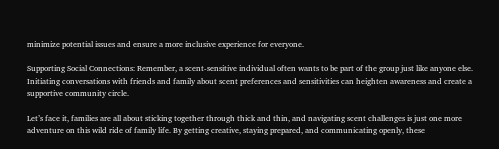minimize potential issues and ensure a more inclusive experience for everyone.

Supporting Social Connections: Remember, a scent-sensitive individual often wants to be part of the group just like anyone else. Initiating conversations with friends and family about scent preferences and sensitivities can heighten awareness and create a supportive community circle.

Let’s face it, families are all about sticking together through thick and thin, and navigating scent challenges is just one more adventure on this wild ride of family life. By getting creative, staying prepared, and communicating openly, these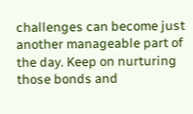challenges can become just another manageable part of the day. Keep on nurturing those bonds and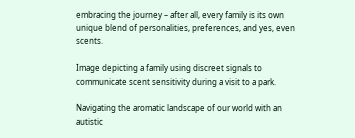embracing the journey – after all, every family is its own unique blend of personalities, preferences, and yes, even scents.

Image depicting a family using discreet signals to communicate scent sensitivity during a visit to a park.

Navigating the aromatic landscape of our world with an autistic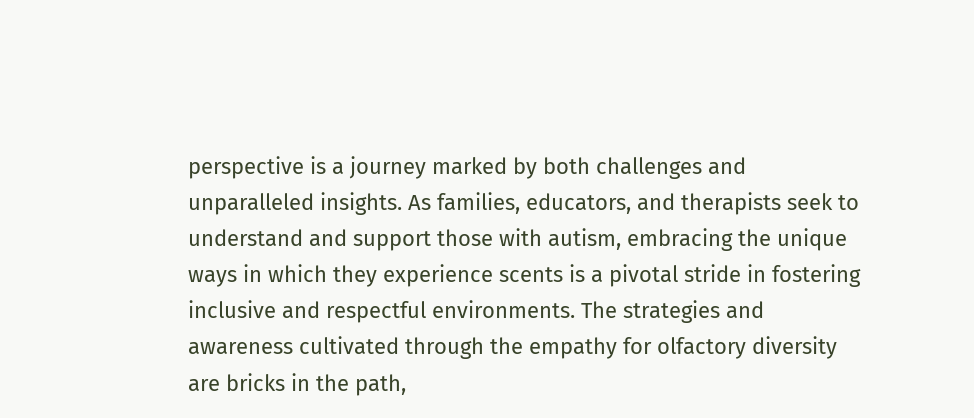perspective is a journey marked by both challenges and unparalleled insights. As families, educators, and therapists seek to understand and support those with autism, embracing the unique ways in which they experience scents is a pivotal stride in fostering inclusive and respectful environments. The strategies and awareness cultivated through the empathy for olfactory diversity are bricks in the path,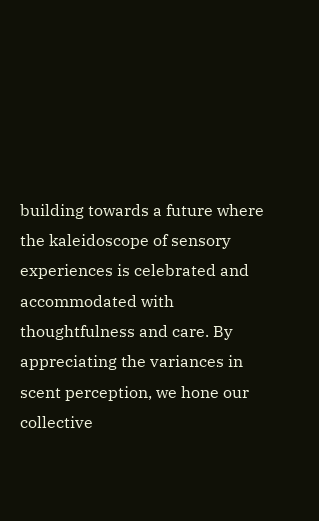building towards a future where the kaleidoscope of sensory experiences is celebrated and accommodated with thoughtfulness and care. By appreciating the variances in scent perception, we hone our collective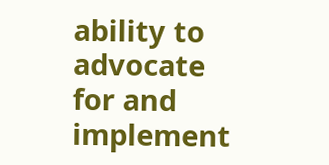ability to advocate for and implement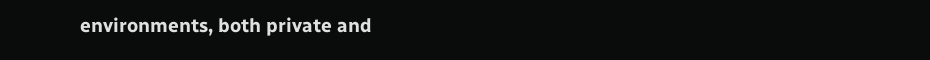environments, both private and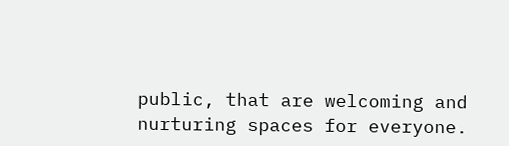public, that are welcoming and nurturing spaces for everyone.